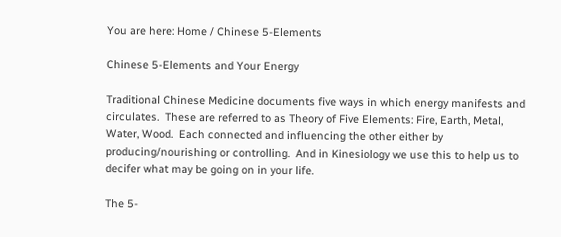You are here: Home / Chinese 5-Elements

Chinese 5-Elements and Your Energy

Traditional Chinese Medicine documents five ways in which energy manifests and circulates.  These are referred to as Theory of Five Elements: Fire, Earth, Metal, Water, Wood.  Each connected and influencing the other either by producing/nourishing or controlling.  And in Kinesiology we use this to help us to decifer what may be going on in your life.

The 5-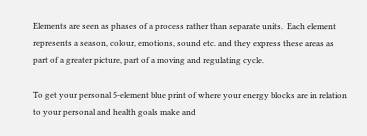Elements are seen as phases of a process rather than separate units.  Each element represents a season, colour, emotions, sound etc. and they express these areas as part of a greater picture, part of a moving and regulating cycle.

To get your personal 5-element blue print of where your energy blocks are in relation to your personal and health goals make and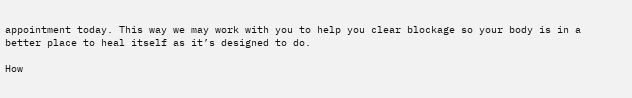appointment today. This way we may work with you to help you clear blockage so your body is in a better place to heal itself as it’s designed to do.

How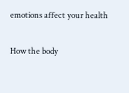emotions affect your health

How the body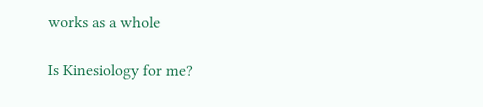works as a whole

Is Kinesiology for me?